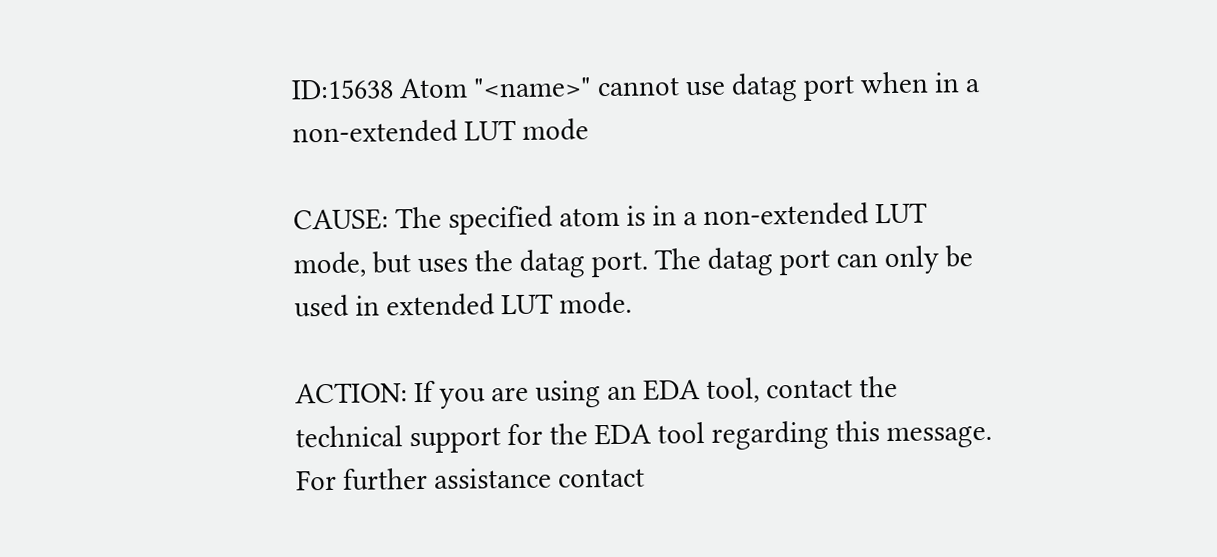ID:15638 Atom "<name>" cannot use datag port when in a non-extended LUT mode

CAUSE: The specified atom is in a non-extended LUT mode, but uses the datag port. The datag port can only be used in extended LUT mode.

ACTION: If you are using an EDA tool, contact the technical support for the EDA tool regarding this message. For further assistance contact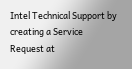Intel Technical Support by creating a Service Request at